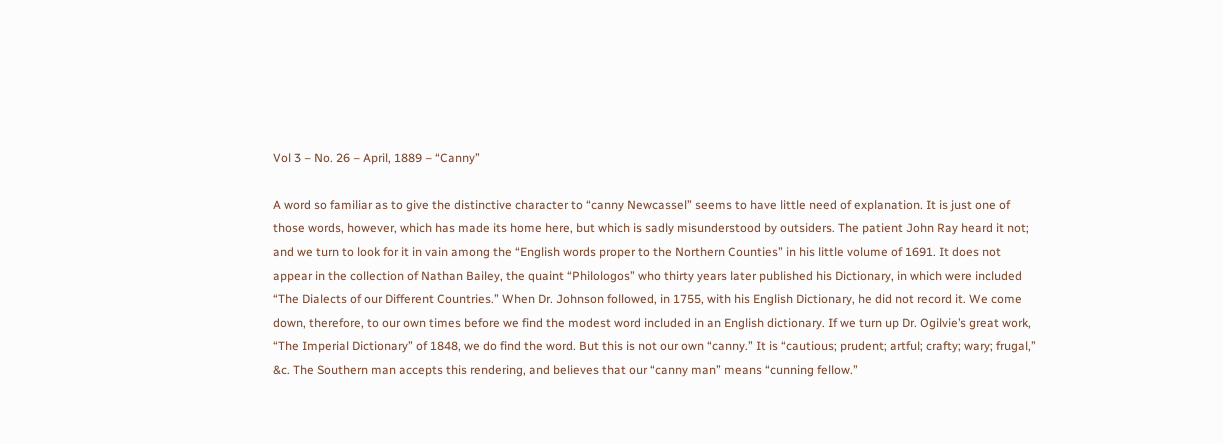Vol 3 – No. 26 – April, 1889 – “Canny”

A word so familiar as to give the distinctive character to “canny Newcassel” seems to have little need of explanation. It is just one of those words, however, which has made its home here, but which is sadly misunderstood by outsiders. The patient John Ray heard it not; and we turn to look for it in vain among the “English words proper to the Northern Counties” in his little volume of 1691. It does not appear in the collection of Nathan Bailey, the quaint “Philologos” who thirty years later published his Dictionary, in which were included “The Dialects of our Different Countries.” When Dr. Johnson followed, in 1755, with his English Dictionary, he did not record it. We come down, therefore, to our own times before we find the modest word included in an English dictionary. If we turn up Dr. Ogilvie’s great work, “The Imperial Dictionary” of 1848, we do find the word. But this is not our own “canny.” It is “cautious; prudent; artful; crafty; wary; frugal,” &c. The Southern man accepts this rendering, and believes that our “canny man” means “cunning fellow.”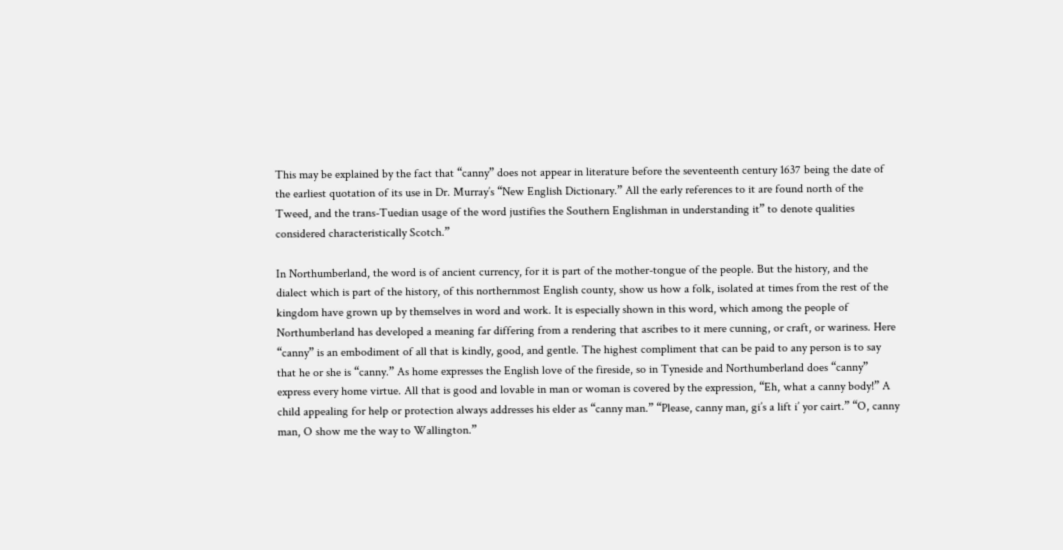This may be explained by the fact that “canny” does not appear in literature before the seventeenth century 1637 being the date of the earliest quotation of its use in Dr. Murray’s “New English Dictionary.” All the early references to it are found north of the Tweed, and the trans-Tuedian usage of the word justifies the Southern Englishman in understanding it” to denote qualities considered characteristically Scotch.”

In Northumberland, the word is of ancient currency, for it is part of the mother-tongue of the people. But the history, and the dialect which is part of the history, of this northernmost English county, show us how a folk, isolated at times from the rest of the kingdom have grown up by themselves in word and work. It is especially shown in this word, which among the people of Northumberland has developed a meaning far differing from a rendering that ascribes to it mere cunning, or craft, or wariness. Here “canny” is an embodiment of all that is kindly, good, and gentle. The highest compliment that can be paid to any person is to say that he or she is “canny.” As home expresses the English love of the fireside, so in Tyneside and Northumberland does “canny” express every home virtue. All that is good and lovable in man or woman is covered by the expression, “Eh, what a canny body!” A child appealing for help or protection always addresses his elder as “canny man.” “Please, canny man, gi’s a lift i’ yor cairt.” “O, canny man, O show me the way to Wallington.”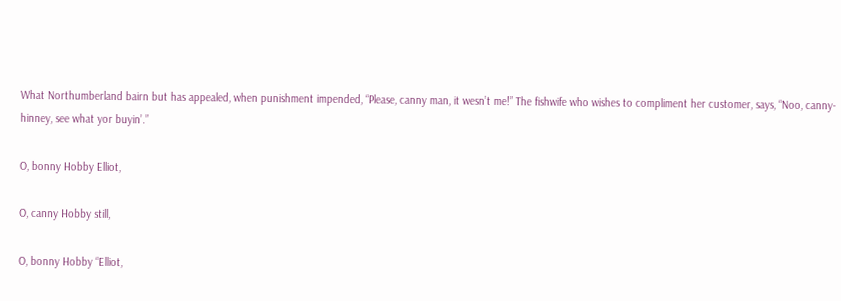What Northumberland bairn but has appealed, when punishment impended, “Please, canny man, it wesn’t me!” The fishwife who wishes to compliment her customer, says, “Noo, canny-hinney, see what yor buyin’.”

O, bonny Hobby Elliot,

O, canny Hobby still,

O, bonny Hobby “Elliot,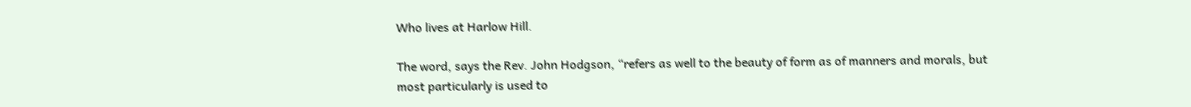Who lives at Harlow Hill.

The word, says the Rev. John Hodgson, “refers as well to the beauty of form as of manners and morals, but most particularly is used to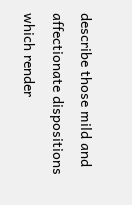describe those mild and affectionate dispositions which render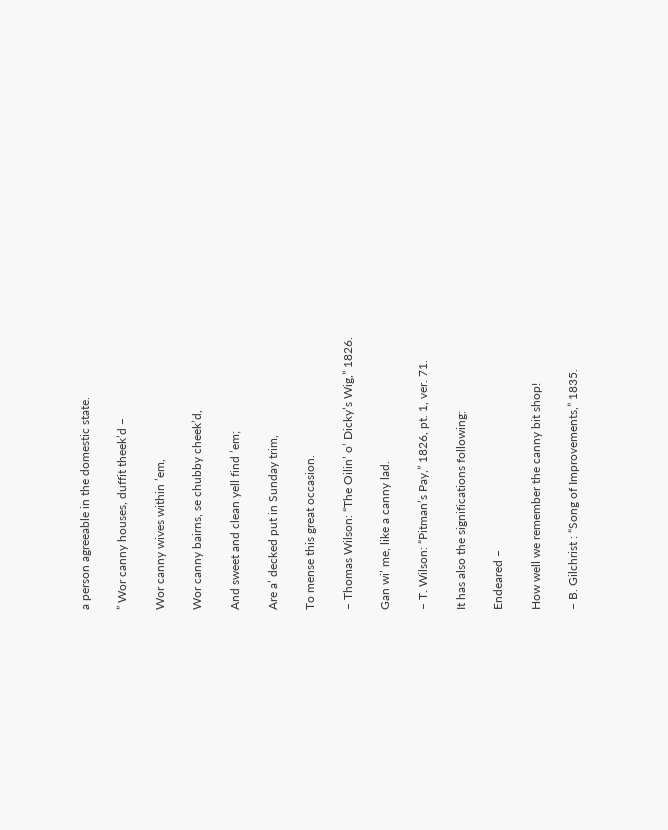a person agreeable in the domestic state.

” Wor canny houses, duffit theek’d –

Wor canny wives within ’em,

Wor canny bairns, se chubby cheek’d,

And sweet and clean yell find ’em;

Are a’ decked put in Sunday trim,

To mense this great occasion.

– Thomas Wilson: “The Oilin’ o’ Dicky’s Wig,” 1826.

Gan wi’ me, like a canny lad.

– T. Wilson: “Pitman’s Pay,” 1826, pt. 1, ver. 71.

It has also the significations following:

Endeared –

How well we remember the canny bit shop!

– B. Gilchrist : “Song of Improvements,” 1835.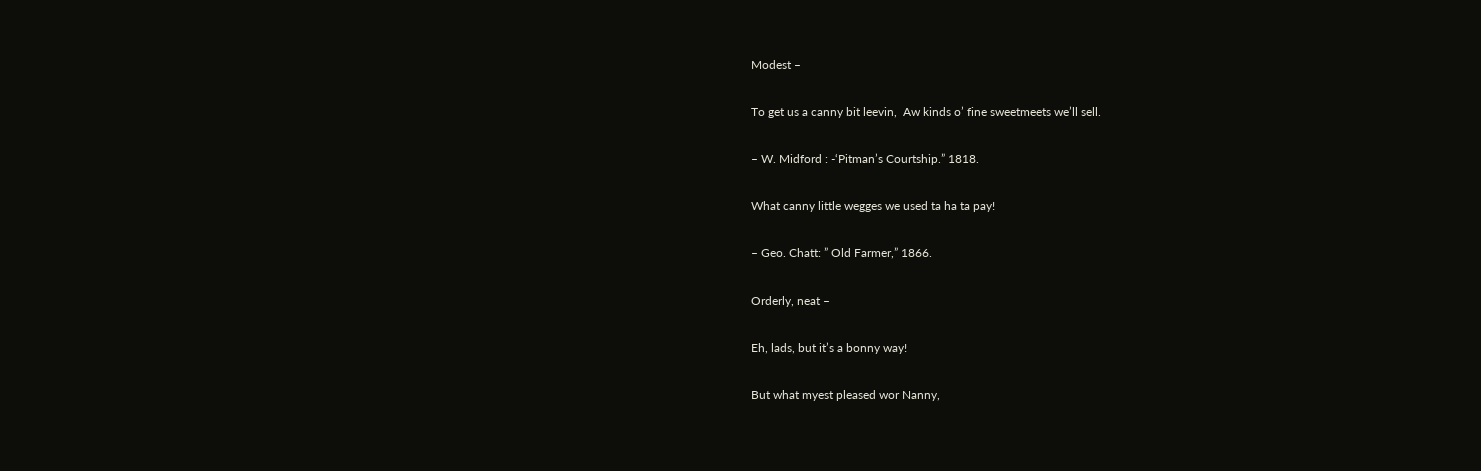Modest –

To get us a canny bit leevin,  Aw kinds o’ fine sweetmeets we’ll sell.

– W. Midford : -‘Pitman’s Courtship.” 1818.

What canny little wegges we used ta ha ta pay!

– Geo. Chatt: ” Old Farmer,” 1866.

Orderly, neat –

Eh, lads, but it’s a bonny way!

But what myest pleased wor Nanny,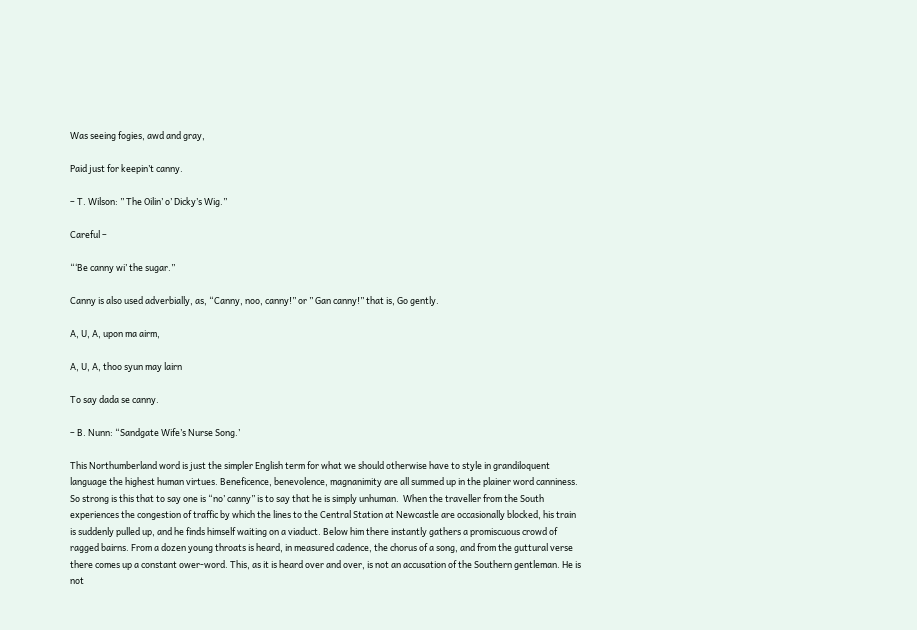Was seeing fogies, awd and gray,

Paid just for keepin’t canny.

– T. Wilson: ” The Oilin’ o’ Dicky’s Wig.”

Careful –

“‘Be canny wi’ the sugar.”

Canny is also used adverbially, as, “Canny, noo, canny!” or ” Gan canny!” that is, Go gently.

A, U, A, upon ma airm,

A, U, A, thoo syun may lairn

To say dada se canny.

– B. Nunn: “Sandgate Wife’s Nurse Song.’

This Northumberland word is just the simpler English term for what we should otherwise have to style in grandiloquent language the highest human virtues. Beneficence, benevolence, magnanimity are all summed up in the plainer word canniness. So strong is this that to say one is “no’ canny” is to say that he is simply unhuman.  When the traveller from the South experiences the congestion of traffic by which the lines to the Central Station at Newcastle are occasionally blocked, his train is suddenly pulled up, and he finds himself waiting on a viaduct. Below him there instantly gathers a promiscuous crowd of ragged bairns. From a dozen young throats is heard, in measured cadence, the chorus of a song, and from the guttural verse there comes up a constant ower-word. This, as it is heard over and over, is not an accusation of the Southern gentleman. He is not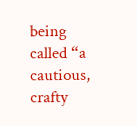being called “a cautious, crafty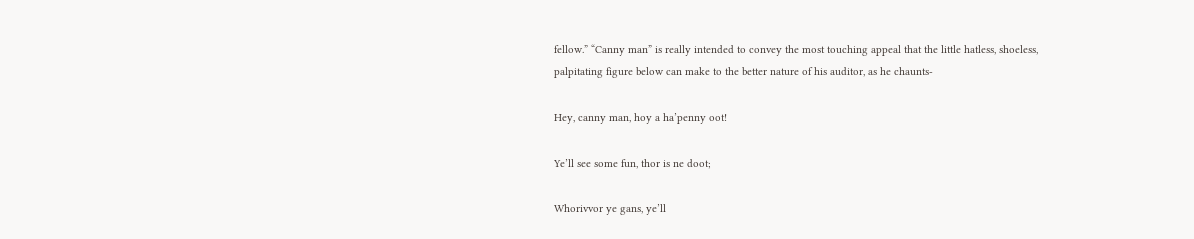fellow.” “Canny man” is really intended to convey the most touching appeal that the little hatless, shoeless, palpitating figure below can make to the better nature of his auditor, as he chaunts-

Hey, canny man, hoy a ha’penny oot!

Ye’ll see some fun, thor is ne doot;

Whorivvor ye gans, ye’ll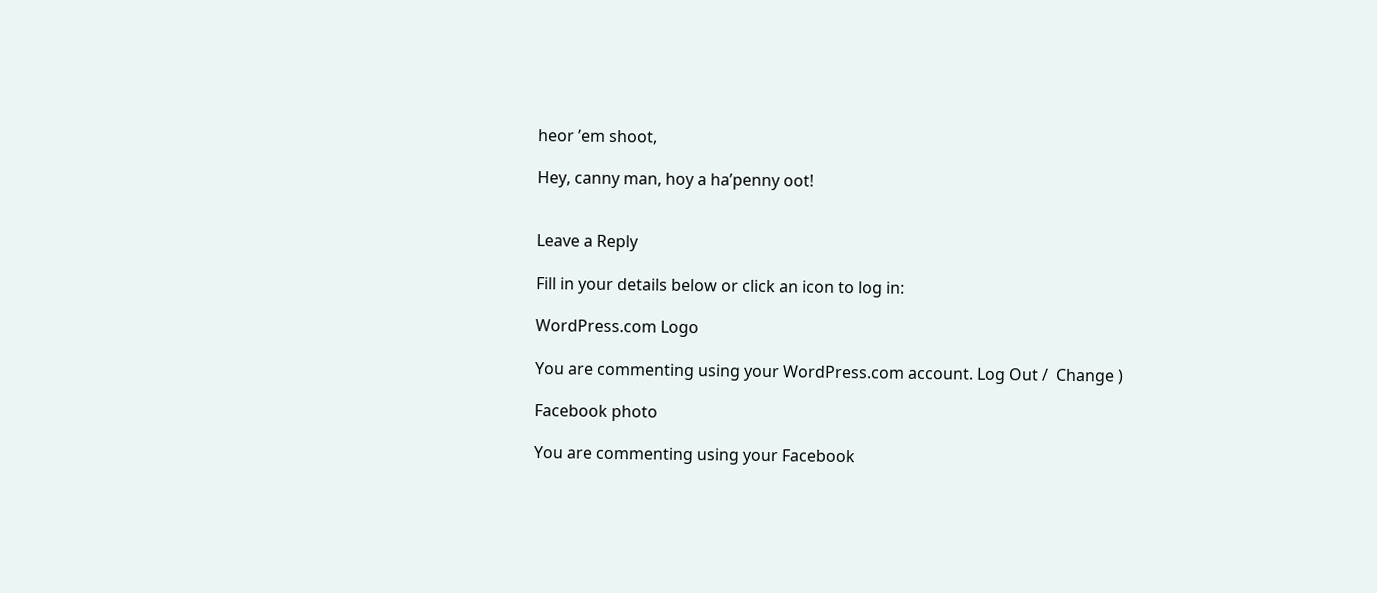heor ’em shoot,

Hey, canny man, hoy a ha’penny oot!


Leave a Reply

Fill in your details below or click an icon to log in:

WordPress.com Logo

You are commenting using your WordPress.com account. Log Out /  Change )

Facebook photo

You are commenting using your Facebook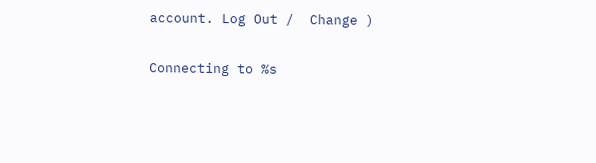account. Log Out /  Change )

Connecting to %s